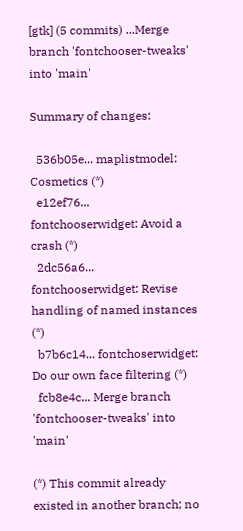[gtk] (5 commits) ...Merge branch 'fontchooser-tweaks' into 'main'

Summary of changes:

  536b05e... maplistmodel: Cosmetics (*)
  e12ef76... fontchooserwidget: Avoid a crash (*)
  2dc56a6... fontchooserwidget: Revise handling of named instances (*)
  b7b6c14... fontchoserwidget: Do our own face filtering (*)
  fcb8e4c... Merge branch 'fontchooser-tweaks' into 'main'

(*) This commit already existed in another branch; no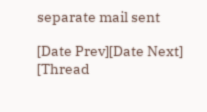separate mail sent

[Date Prev][Date Next]   [Thread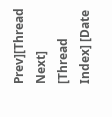Prev][Thread Next]   [Thread Index] [Date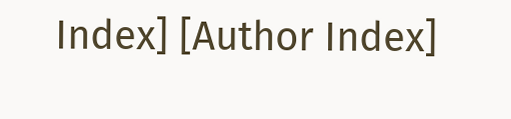Index] [Author Index]